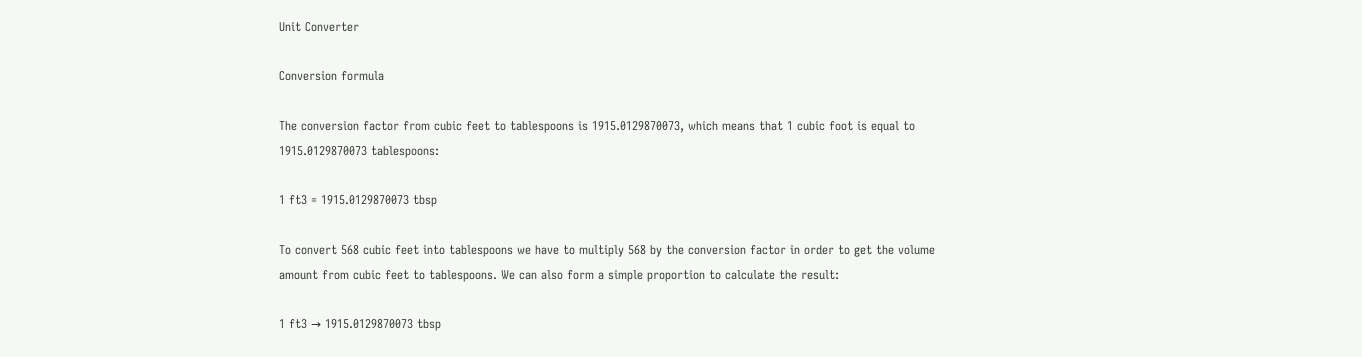Unit Converter

Conversion formula

The conversion factor from cubic feet to tablespoons is 1915.0129870073, which means that 1 cubic foot is equal to 1915.0129870073 tablespoons:

1 ft3 = 1915.0129870073 tbsp

To convert 568 cubic feet into tablespoons we have to multiply 568 by the conversion factor in order to get the volume amount from cubic feet to tablespoons. We can also form a simple proportion to calculate the result:

1 ft3 → 1915.0129870073 tbsp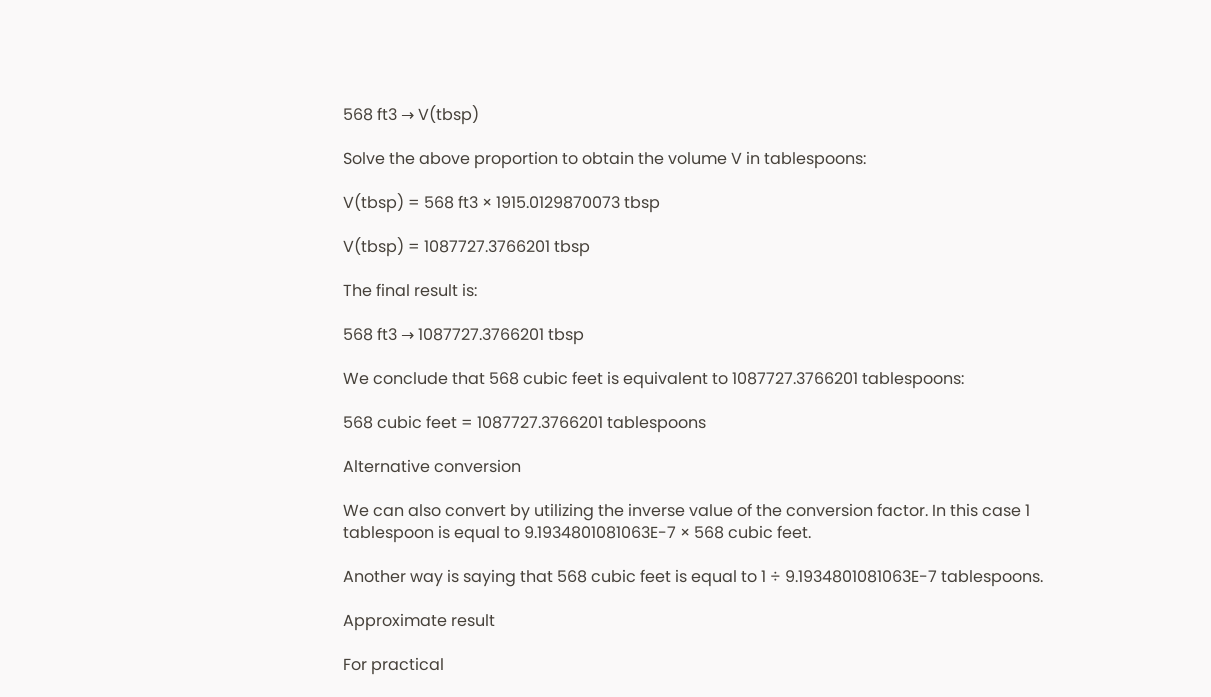568 ft3 → V(tbsp)

Solve the above proportion to obtain the volume V in tablespoons:

V(tbsp) = 568 ft3 × 1915.0129870073 tbsp

V(tbsp) = 1087727.3766201 tbsp

The final result is:

568 ft3 → 1087727.3766201 tbsp

We conclude that 568 cubic feet is equivalent to 1087727.3766201 tablespoons:

568 cubic feet = 1087727.3766201 tablespoons

Alternative conversion

We can also convert by utilizing the inverse value of the conversion factor. In this case 1 tablespoon is equal to 9.1934801081063E-7 × 568 cubic feet.

Another way is saying that 568 cubic feet is equal to 1 ÷ 9.1934801081063E-7 tablespoons.

Approximate result

For practical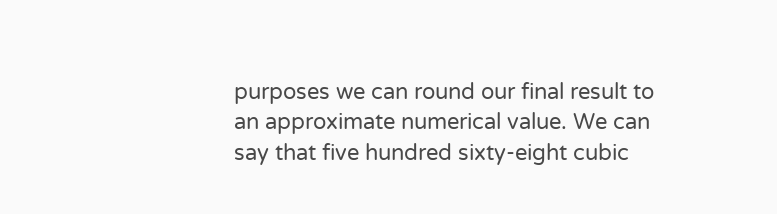purposes we can round our final result to an approximate numerical value. We can say that five hundred sixty-eight cubic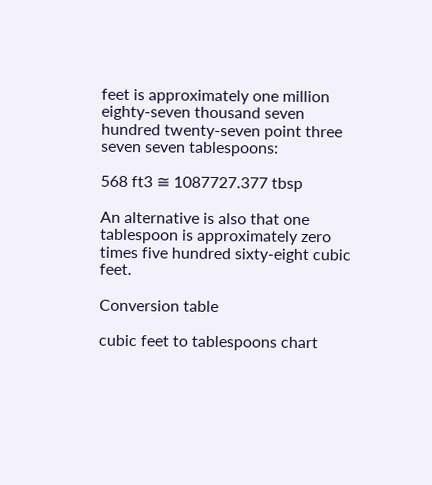feet is approximately one million eighty-seven thousand seven hundred twenty-seven point three seven seven tablespoons:

568 ft3 ≅ 1087727.377 tbsp

An alternative is also that one tablespoon is approximately zero times five hundred sixty-eight cubic feet.

Conversion table

cubic feet to tablespoons chart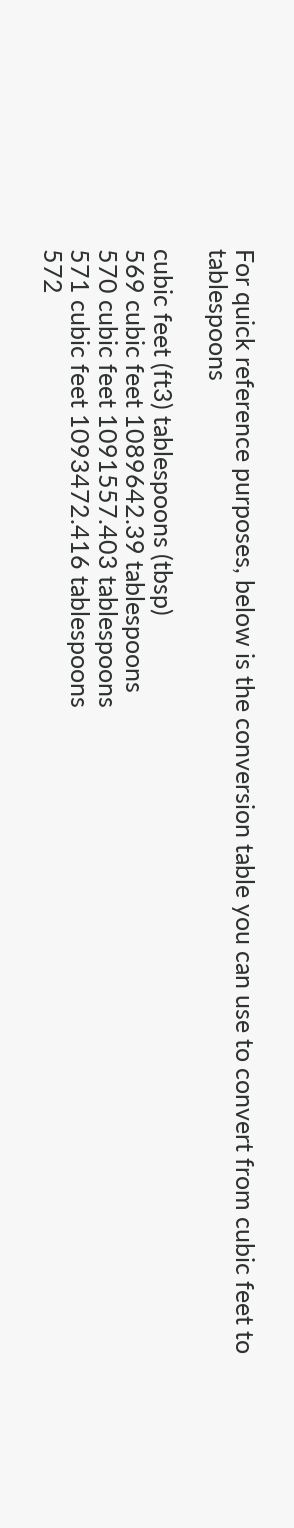For quick reference purposes, below is the conversion table you can use to convert from cubic feet to tablespoons

cubic feet (ft3) tablespoons (tbsp)
569 cubic feet 1089642.39 tablespoons
570 cubic feet 1091557.403 tablespoons
571 cubic feet 1093472.416 tablespoons
572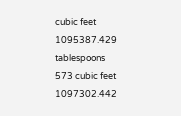cubic feet 1095387.429 tablespoons
573 cubic feet 1097302.442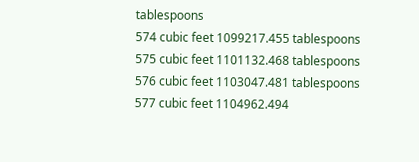tablespoons
574 cubic feet 1099217.455 tablespoons
575 cubic feet 1101132.468 tablespoons
576 cubic feet 1103047.481 tablespoons
577 cubic feet 1104962.494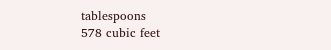tablespoons
578 cubic feet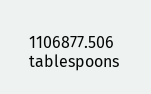1106877.506 tablespoons